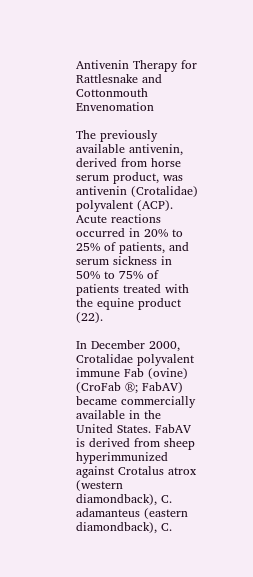Antivenin Therapy for Rattlesnake and Cottonmouth Envenomation

The previously available antivenin, derived from horse serum product, was antivenin (Crotalidae) polyvalent (ACP). Acute reactions occurred in 20% to 25% of patients, and serum sickness in 50% to 75% of patients treated with the equine product (22).

In December 2000, Crotalidae polyvalent immune Fab (ovine) (CroFab ®; FabAV) became commercially available in the United States. FabAV is derived from sheep hyperimmunized against Crotalus atrox (western diamondback), C. adamanteus (eastern diamondback), C.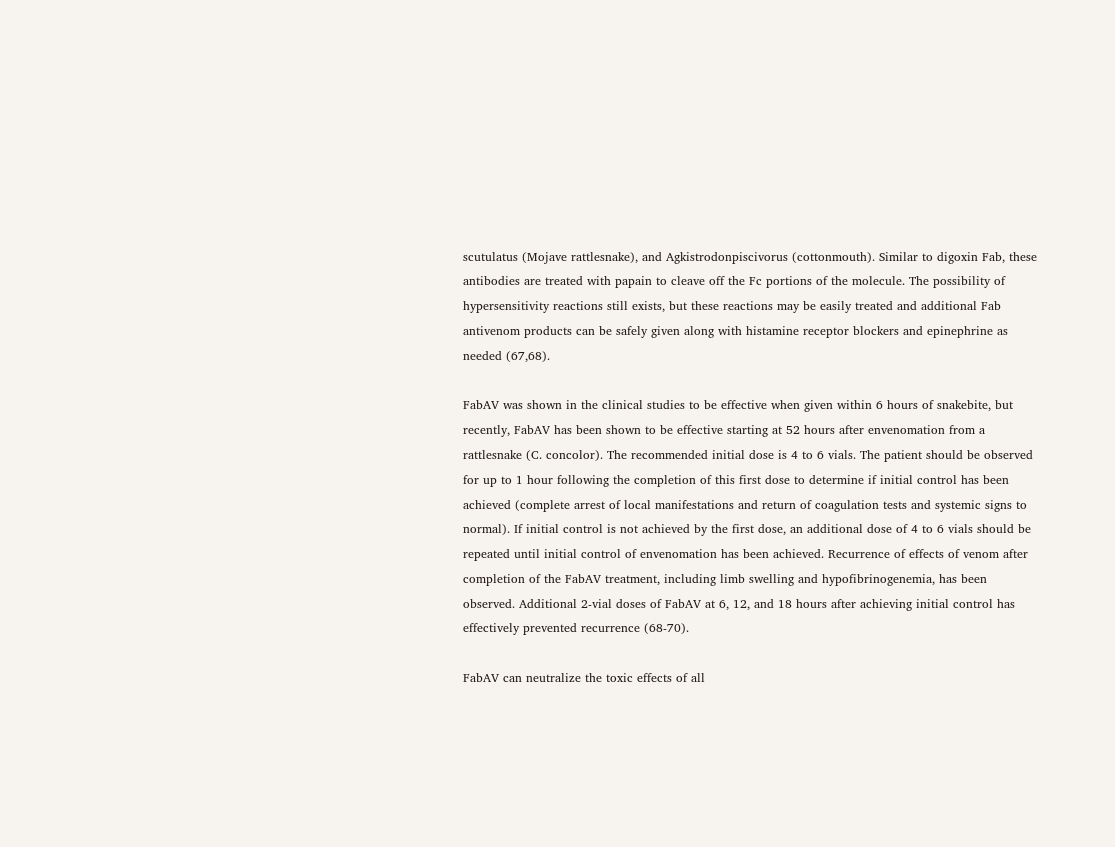scutulatus (Mojave rattlesnake), and Agkistrodonpiscivorus (cottonmouth). Similar to digoxin Fab, these antibodies are treated with papain to cleave off the Fc portions of the molecule. The possibility of hypersensitivity reactions still exists, but these reactions may be easily treated and additional Fab antivenom products can be safely given along with histamine receptor blockers and epinephrine as needed (67,68).

FabAV was shown in the clinical studies to be effective when given within 6 hours of snakebite, but recently, FabAV has been shown to be effective starting at 52 hours after envenomation from a rattlesnake (C. concolor). The recommended initial dose is 4 to 6 vials. The patient should be observed for up to 1 hour following the completion of this first dose to determine if initial control has been achieved (complete arrest of local manifestations and return of coagulation tests and systemic signs to normal). If initial control is not achieved by the first dose, an additional dose of 4 to 6 vials should be repeated until initial control of envenomation has been achieved. Recurrence of effects of venom after completion of the FabAV treatment, including limb swelling and hypofibrinogenemia, has been observed. Additional 2-vial doses of FabAV at 6, 12, and 18 hours after achieving initial control has effectively prevented recurrence (68-70).

FabAV can neutralize the toxic effects of all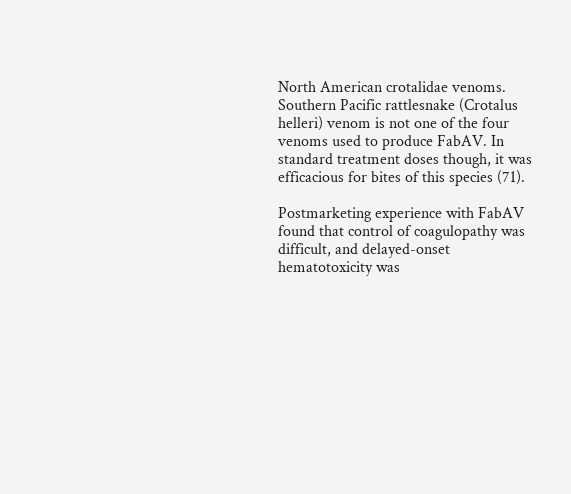North American crotalidae venoms. Southern Pacific rattlesnake (Crotalus helleri) venom is not one of the four venoms used to produce FabAV. In standard treatment doses though, it was efficacious for bites of this species (71).

Postmarketing experience with FabAV found that control of coagulopathy was difficult, and delayed-onset hematotoxicity was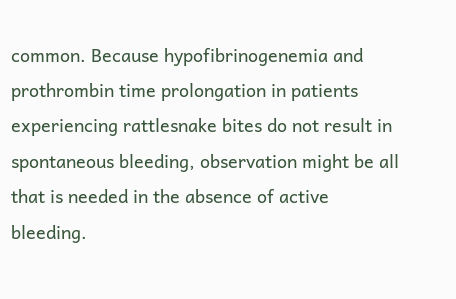common. Because hypofibrinogenemia and prothrombin time prolongation in patients experiencing rattlesnake bites do not result in spontaneous bleeding, observation might be all that is needed in the absence of active bleeding.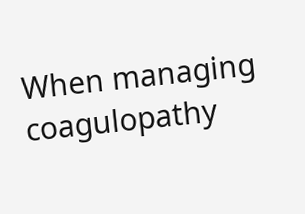When managing coagulopathy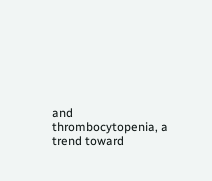and thrombocytopenia, a trend toward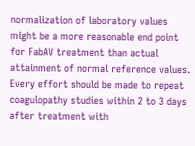normalization of laboratory values might be a more reasonable end point for FabAV treatment than actual attainment of normal reference values. Every effort should be made to repeat coagulopathy studies within 2 to 3 days after treatment with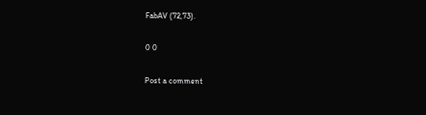FabAV (72,73).

0 0

Post a comment